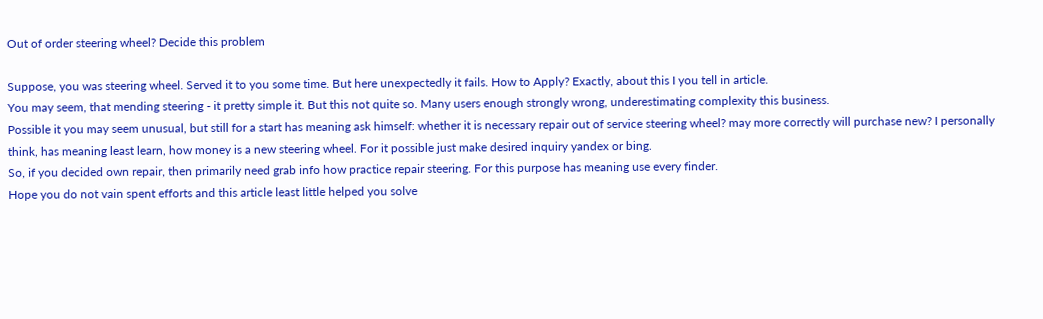Out of order steering wheel? Decide this problem

Suppose, you was steering wheel. Served it to you some time. But here unexpectedly it fails. How to Apply? Exactly, about this I you tell in article.
You may seem, that mending steering - it pretty simple it. But this not quite so. Many users enough strongly wrong, underestimating complexity this business.
Possible it you may seem unusual, but still for a start has meaning ask himself: whether it is necessary repair out of service steering wheel? may more correctly will purchase new? I personally think, has meaning least learn, how money is a new steering wheel. For it possible just make desired inquiry yandex or bing.
So, if you decided own repair, then primarily need grab info how practice repair steering. For this purpose has meaning use every finder.
Hope you do not vain spent efforts and this article least little helped you solve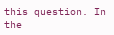this question. In the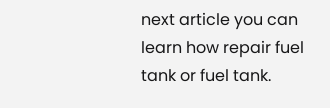next article you can learn how repair fuel tank or fuel tank.